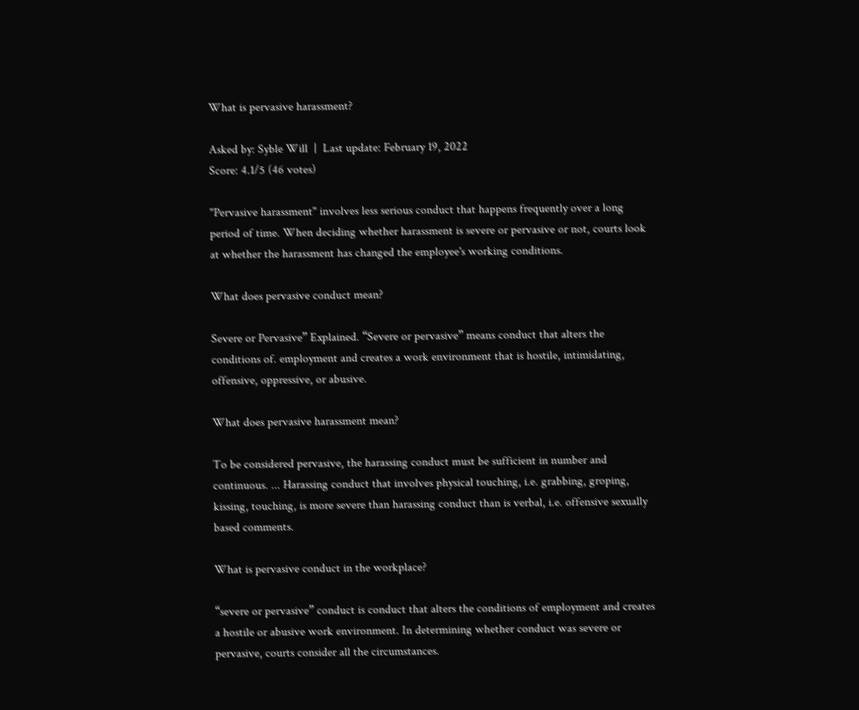What is pervasive harassment?

Asked by: Syble Will  |  Last update: February 19, 2022
Score: 4.1/5 (46 votes)

"Pervasive harassment" involves less serious conduct that happens frequently over a long period of time. When deciding whether harassment is severe or pervasive or not, courts look at whether the harassment has changed the employee's working conditions.

What does pervasive conduct mean?

Severe or Pervasive” Explained. “Severe or pervasive” means conduct that alters the conditions of. employment and creates a work environment that is hostile, intimidating, offensive, oppressive, or abusive.

What does pervasive harassment mean?

To be considered pervasive, the harassing conduct must be sufficient in number and continuous. ... Harassing conduct that involves physical touching, i.e. grabbing, groping, kissing, touching, is more severe than harassing conduct than is verbal, i.e. offensive sexually based comments.

What is pervasive conduct in the workplace?

“severe or pervasive” conduct is conduct that alters the conditions of employment and creates a hostile or abusive work environment. In determining whether conduct was severe or pervasive, courts consider all the circumstances.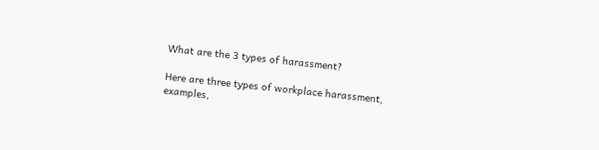What are the 3 types of harassment?

Here are three types of workplace harassment, examples,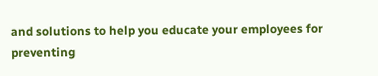and solutions to help you educate your employees for preventing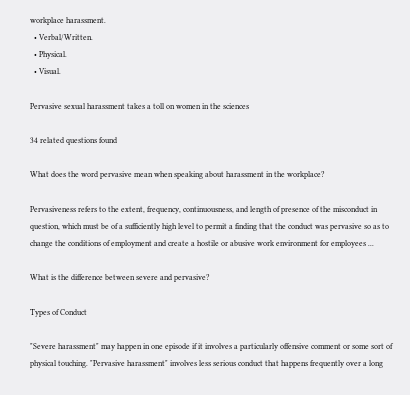workplace harassment.
  • Verbal/Written.
  • Physical.
  • Visual.

Pervasive sexual harassment takes a toll on women in the sciences

34 related questions found

What does the word pervasive mean when speaking about harassment in the workplace?

Pervasiveness refers to the extent, frequency, continuousness, and length of presence of the misconduct in question, which must be of a sufficiently high level to permit a finding that the conduct was pervasive so as to change the conditions of employment and create a hostile or abusive work environment for employees ...

What is the difference between severe and pervasive?

Types of Conduct

"Severe harassment" may happen in one episode if it involves a particularly offensive comment or some sort of physical touching. "Pervasive harassment" involves less serious conduct that happens frequently over a long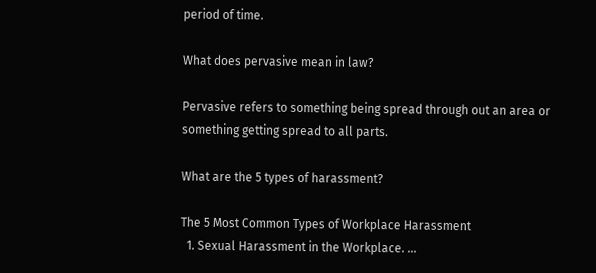period of time.

What does pervasive mean in law?

Pervasive refers to something being spread through out an area or something getting spread to all parts.

What are the 5 types of harassment?

The 5 Most Common Types of Workplace Harassment
  1. Sexual Harassment in the Workplace. ...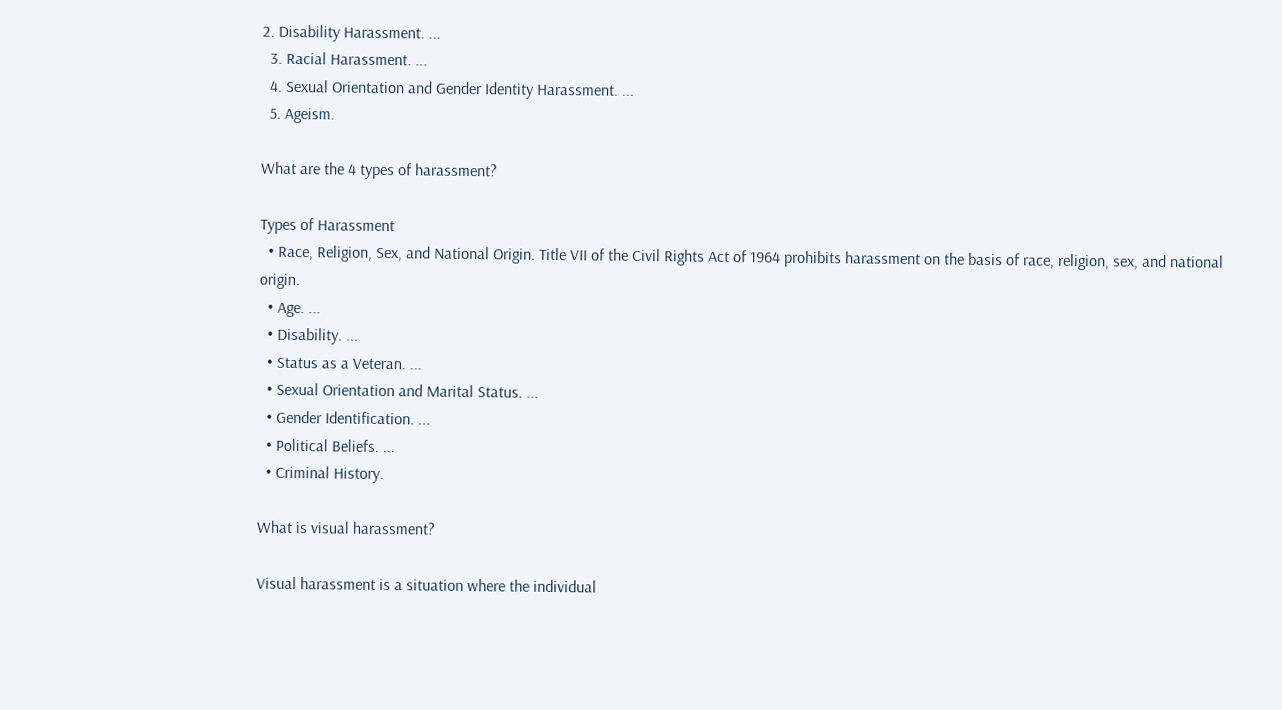2. Disability Harassment. ...
  3. Racial Harassment. ...
  4. Sexual Orientation and Gender Identity Harassment. ...
  5. Ageism.

What are the 4 types of harassment?

Types of Harassment
  • Race, Religion, Sex, and National Origin. Title VII of the Civil Rights Act of 1964 prohibits harassment on the basis of race, religion, sex, and national origin.
  • Age. ...
  • Disability. ...
  • Status as a Veteran. ...
  • Sexual Orientation and Marital Status. ...
  • Gender Identification. ...
  • Political Beliefs. ...
  • Criminal History.

What is visual harassment?

Visual harassment is a situation where the individual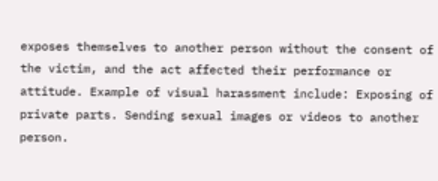exposes themselves to another person without the consent of the victim, and the act affected their performance or attitude. Example of visual harassment include: Exposing of private parts. Sending sexual images or videos to another person.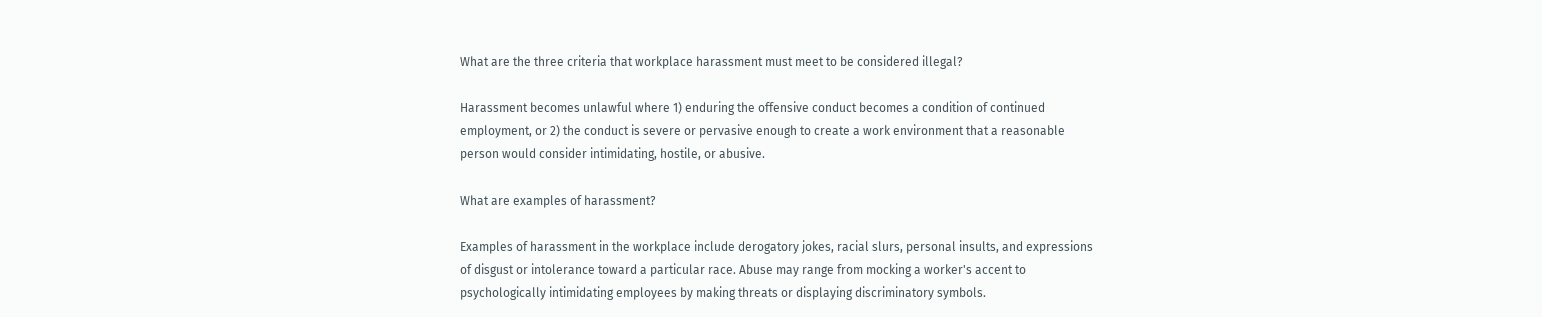What are the three criteria that workplace harassment must meet to be considered illegal?

Harassment becomes unlawful where 1) enduring the offensive conduct becomes a condition of continued employment, or 2) the conduct is severe or pervasive enough to create a work environment that a reasonable person would consider intimidating, hostile, or abusive.

What are examples of harassment?

Examples of harassment in the workplace include derogatory jokes, racial slurs, personal insults, and expressions of disgust or intolerance toward a particular race. Abuse may range from mocking a worker's accent to psychologically intimidating employees by making threats or displaying discriminatory symbols.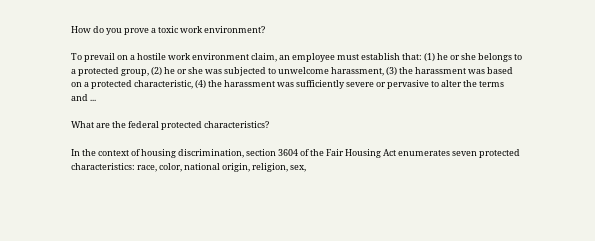How do you prove a toxic work environment?

To prevail on a hostile work environment claim, an employee must establish that: (1) he or she belongs to a protected group, (2) he or she was subjected to unwelcome harassment, (3) the harassment was based on a protected characteristic, (4) the harassment was sufficiently severe or pervasive to alter the terms and ...

What are the federal protected characteristics?

In the context of housing discrimination, section 3604 of the Fair Housing Act enumerates seven protected characteristics: race, color, national origin, religion, sex,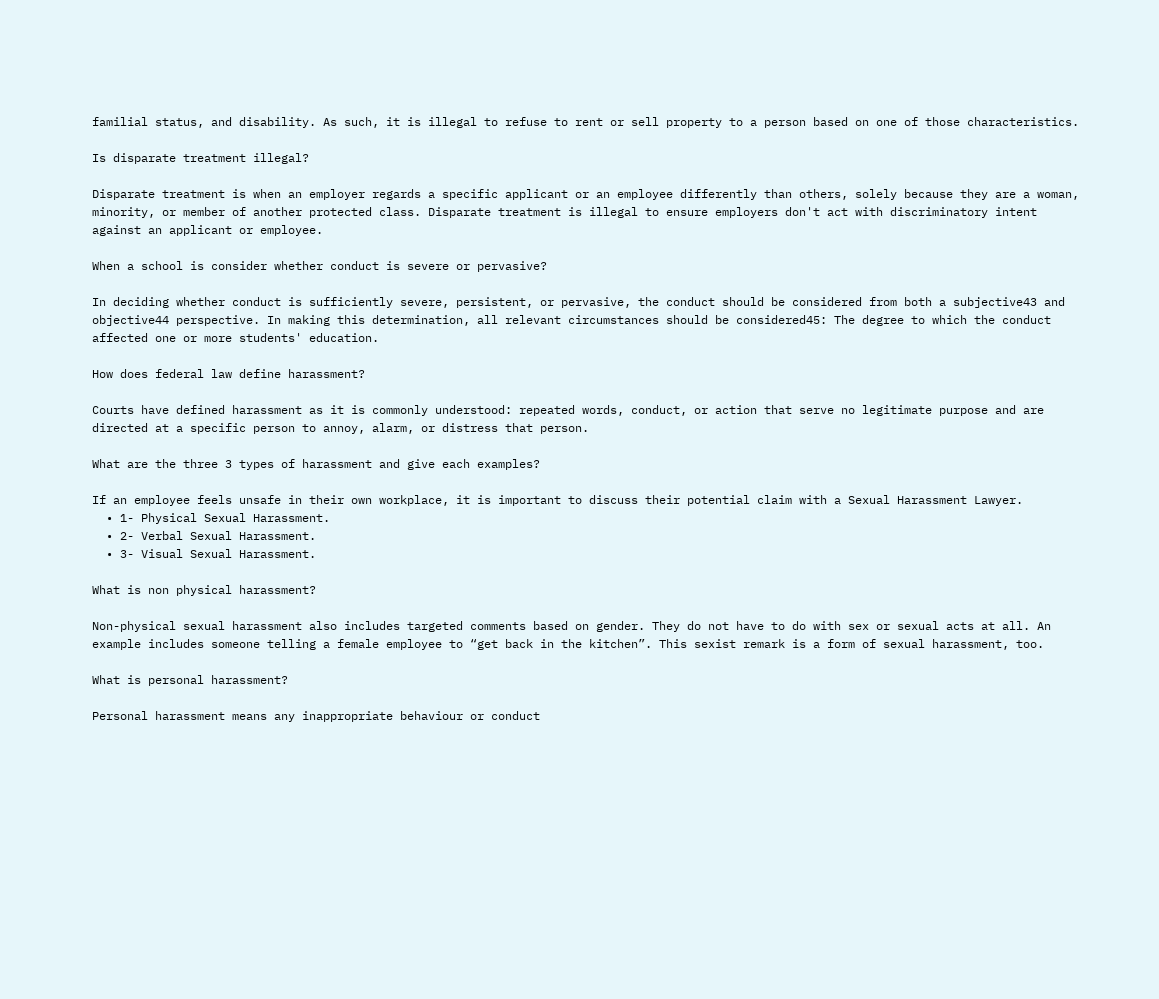familial status, and disability. As such, it is illegal to refuse to rent or sell property to a person based on one of those characteristics.

Is disparate treatment illegal?

Disparate treatment is when an employer regards a specific applicant or an employee differently than others, solely because they are a woman, minority, or member of another protected class. Disparate treatment is illegal to ensure employers don't act with discriminatory intent against an applicant or employee.

When a school is consider whether conduct is severe or pervasive?

In deciding whether conduct is sufficiently severe, persistent, or pervasive, the conduct should be considered from both a subjective43 and objective44 perspective. In making this determination, all relevant circumstances should be considered45: The degree to which the conduct affected one or more students' education.

How does federal law define harassment?

Courts have defined harassment as it is commonly understood: repeated words, conduct, or action that serve no legitimate purpose and are directed at a specific person to annoy, alarm, or distress that person.

What are the three 3 types of harassment and give each examples?

If an employee feels unsafe in their own workplace, it is important to discuss their potential claim with a Sexual Harassment Lawyer.
  • 1- Physical Sexual Harassment.
  • 2- Verbal Sexual Harassment.
  • 3- Visual Sexual Harassment.

What is non physical harassment?

Non-physical sexual harassment also includes targeted comments based on gender. They do not have to do with sex or sexual acts at all. An example includes someone telling a female employee to “get back in the kitchen”. This sexist remark is a form of sexual harassment, too.

What is personal harassment?

Personal harassment means any inappropriate behaviour or conduct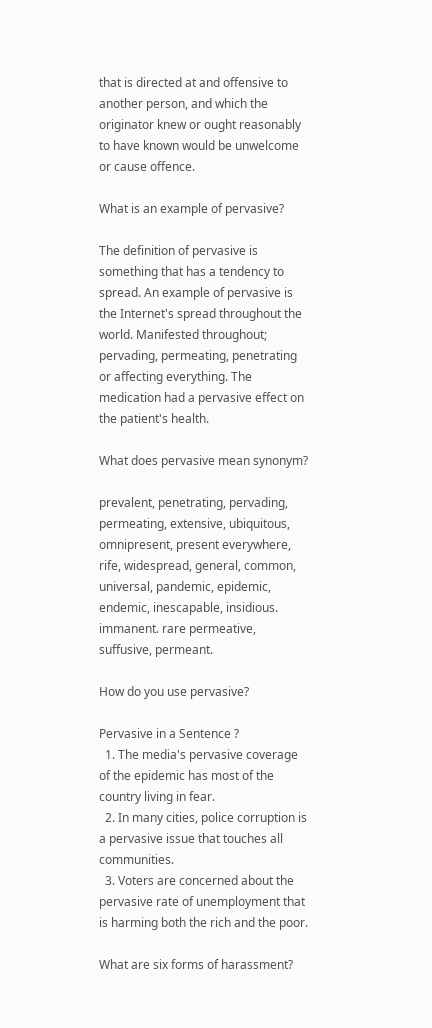that is directed at and offensive to another person, and which the originator knew or ought reasonably to have known would be unwelcome or cause offence.

What is an example of pervasive?

The definition of pervasive is something that has a tendency to spread. An example of pervasive is the Internet's spread throughout the world. Manifested throughout; pervading, permeating, penetrating or affecting everything. The medication had a pervasive effect on the patient's health.

What does pervasive mean synonym?

prevalent, penetrating, pervading, permeating, extensive, ubiquitous, omnipresent, present everywhere, rife, widespread, general, common, universal, pandemic, epidemic, endemic, inescapable, insidious. immanent. rare permeative, suffusive, permeant.

How do you use pervasive?

Pervasive in a Sentence ?
  1. The media's pervasive coverage of the epidemic has most of the country living in fear.
  2. In many cities, police corruption is a pervasive issue that touches all communities.
  3. Voters are concerned about the pervasive rate of unemployment that is harming both the rich and the poor.

What are six forms of harassment?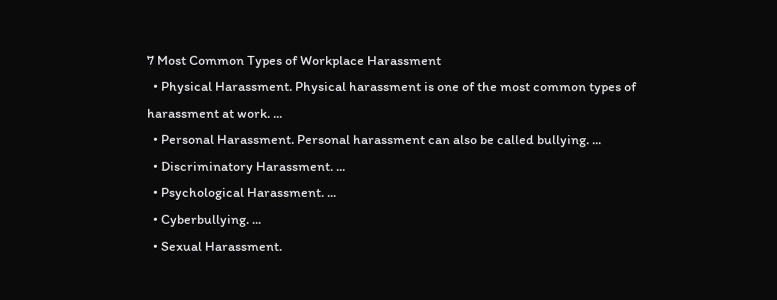7 Most Common Types of Workplace Harassment
  • Physical Harassment. Physical harassment is one of the most common types of harassment at work. ...
  • Personal Harassment. Personal harassment can also be called bullying. ...
  • Discriminatory Harassment. ...
  • Psychological Harassment. ...
  • Cyberbullying. ...
  • Sexual Harassment.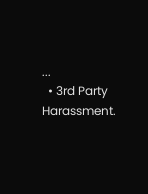...
  • 3rd Party Harassment.